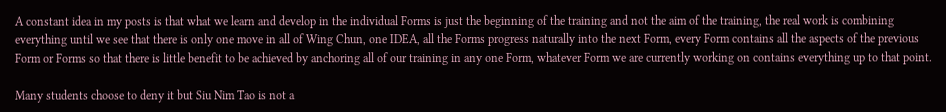A constant idea in my posts is that what we learn and develop in the individual Forms is just the beginning of the training and not the aim of the training, the real work is combining everything until we see that there is only one move in all of Wing Chun, one IDEA, all the Forms progress naturally into the next Form, every Form contains all the aspects of the previous Form or Forms so that there is little benefit to be achieved by anchoring all of our training in any one Form, whatever Form we are currently working on contains everything up to that point.

Many students choose to deny it but Siu Nim Tao is not a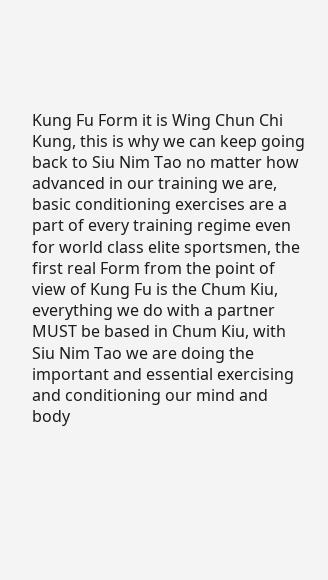Kung Fu Form it is Wing Chun Chi Kung, this is why we can keep going back to Siu Nim Tao no matter how advanced in our training we are, basic conditioning exercises are a part of every training regime even for world class elite sportsmen, the first real Form from the point of view of Kung Fu is the Chum Kiu, everything we do with a partner MUST be based in Chum Kiu, with Siu Nim Tao we are doing the important and essential exercising and conditioning our mind and body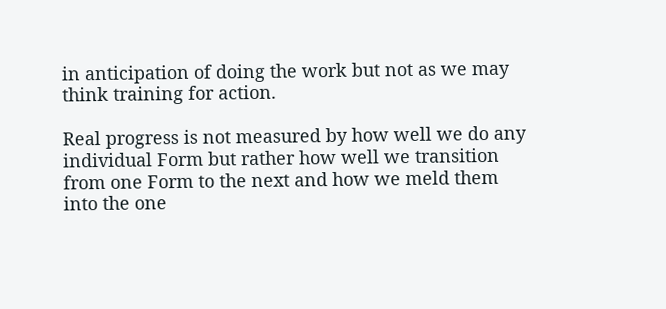in anticipation of doing the work but not as we may think training for action.

Real progress is not measured by how well we do any individual Form but rather how well we transition from one Form to the next and how we meld them into the one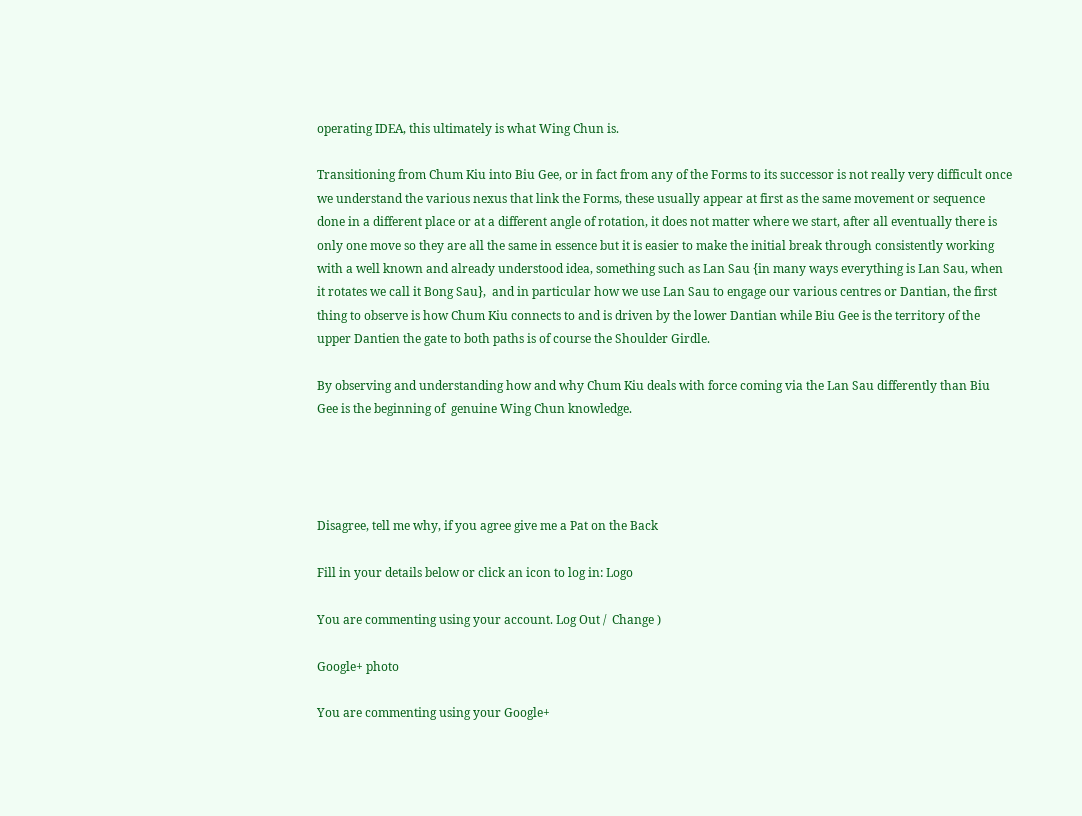operating IDEA, this ultimately is what Wing Chun is.

Transitioning from Chum Kiu into Biu Gee, or in fact from any of the Forms to its successor is not really very difficult once we understand the various nexus that link the Forms, these usually appear at first as the same movement or sequence done in a different place or at a different angle of rotation, it does not matter where we start, after all eventually there is only one move so they are all the same in essence but it is easier to make the initial break through consistently working with a well known and already understood idea, something such as Lan Sau {in many ways everything is Lan Sau, when it rotates we call it Bong Sau},  and in particular how we use Lan Sau to engage our various centres or Dantian, the first thing to observe is how Chum Kiu connects to and is driven by the lower Dantian while Biu Gee is the territory of the upper Dantien the gate to both paths is of course the Shoulder Girdle.

By observing and understanding how and why Chum Kiu deals with force coming via the Lan Sau differently than Biu Gee is the beginning of  genuine Wing Chun knowledge.




Disagree, tell me why, if you agree give me a Pat on the Back

Fill in your details below or click an icon to log in: Logo

You are commenting using your account. Log Out /  Change )

Google+ photo

You are commenting using your Google+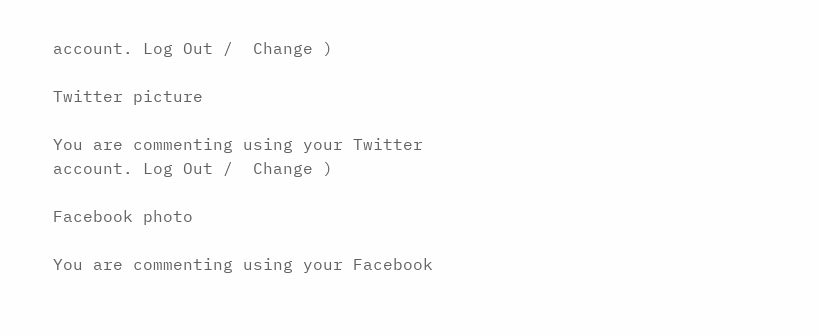account. Log Out /  Change )

Twitter picture

You are commenting using your Twitter account. Log Out /  Change )

Facebook photo

You are commenting using your Facebook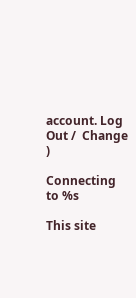account. Log Out /  Change )

Connecting to %s

This site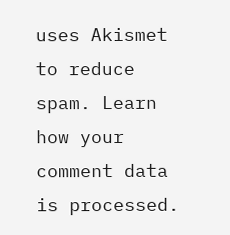uses Akismet to reduce spam. Learn how your comment data is processed.